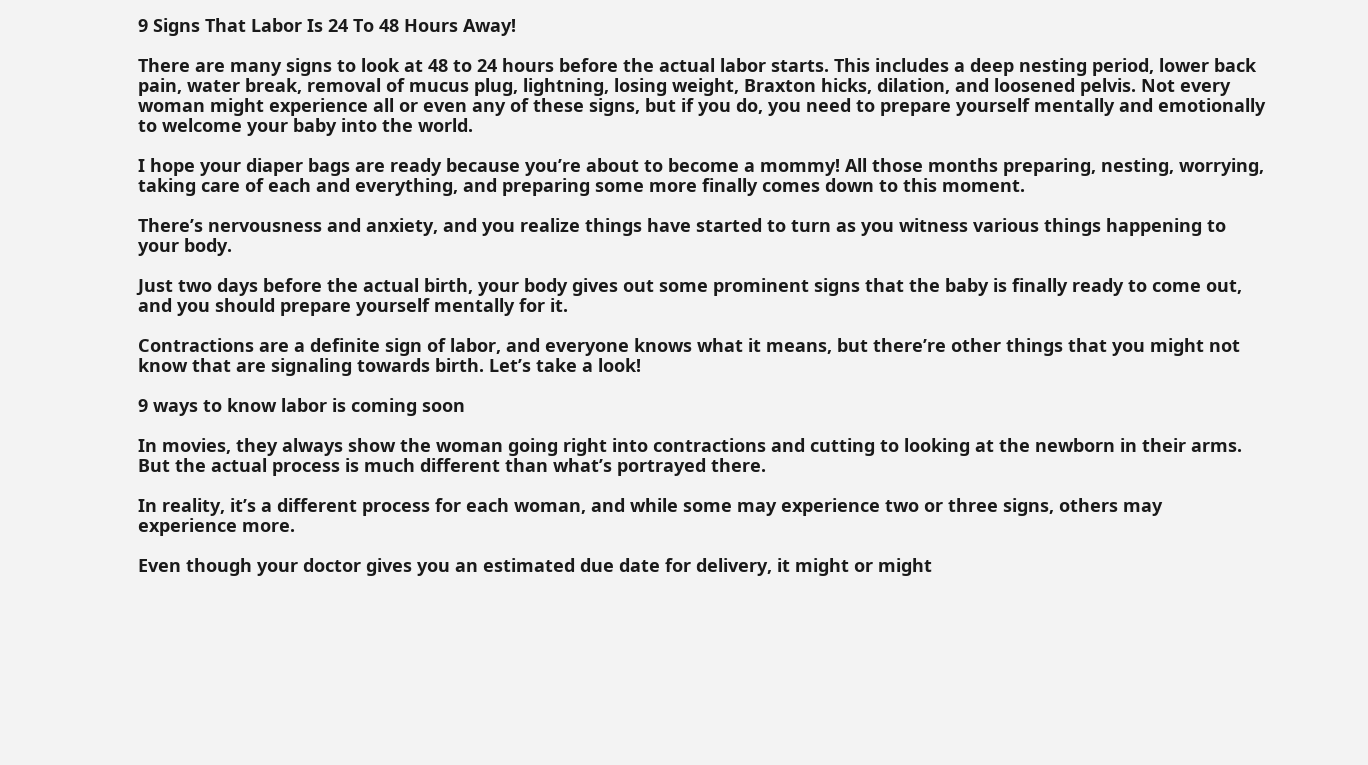9 Signs That Labor Is 24 To 48 Hours Away!

There are many signs to look at 48 to 24 hours before the actual labor starts. This includes a deep nesting period, lower back pain, water break, removal of mucus plug, lightning, losing weight, Braxton hicks, dilation, and loosened pelvis. Not every woman might experience all or even any of these signs, but if you do, you need to prepare yourself mentally and emotionally to welcome your baby into the world.

I hope your diaper bags are ready because you’re about to become a mommy! All those months preparing, nesting, worrying, taking care of each and everything, and preparing some more finally comes down to this moment.

There’s nervousness and anxiety, and you realize things have started to turn as you witness various things happening to your body.

Just two days before the actual birth, your body gives out some prominent signs that the baby is finally ready to come out, and you should prepare yourself mentally for it.

Contractions are a definite sign of labor, and everyone knows what it means, but there’re other things that you might not know that are signaling towards birth. Let’s take a look!

9 ways to know labor is coming soon

In movies, they always show the woman going right into contractions and cutting to looking at the newborn in their arms. But the actual process is much different than what’s portrayed there.

In reality, it’s a different process for each woman, and while some may experience two or three signs, others may experience more.

Even though your doctor gives you an estimated due date for delivery, it might or might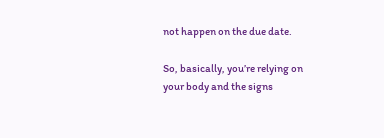not happen on the due date.

So, basically, you’re relying on your body and the signs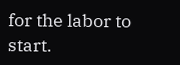for the labor to start.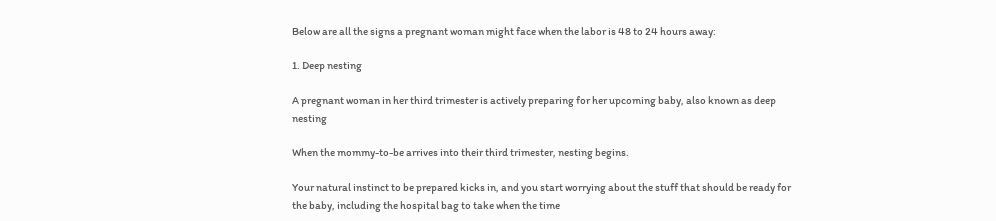Below are all the signs a pregnant woman might face when the labor is 48 to 24 hours away:

1. Deep nesting

A pregnant woman in her third trimester is actively preparing for her upcoming baby, also known as deep nesting

When the mommy-to-be arrives into their third trimester, nesting begins.

Your natural instinct to be prepared kicks in, and you start worrying about the stuff that should be ready for the baby, including the hospital bag to take when the time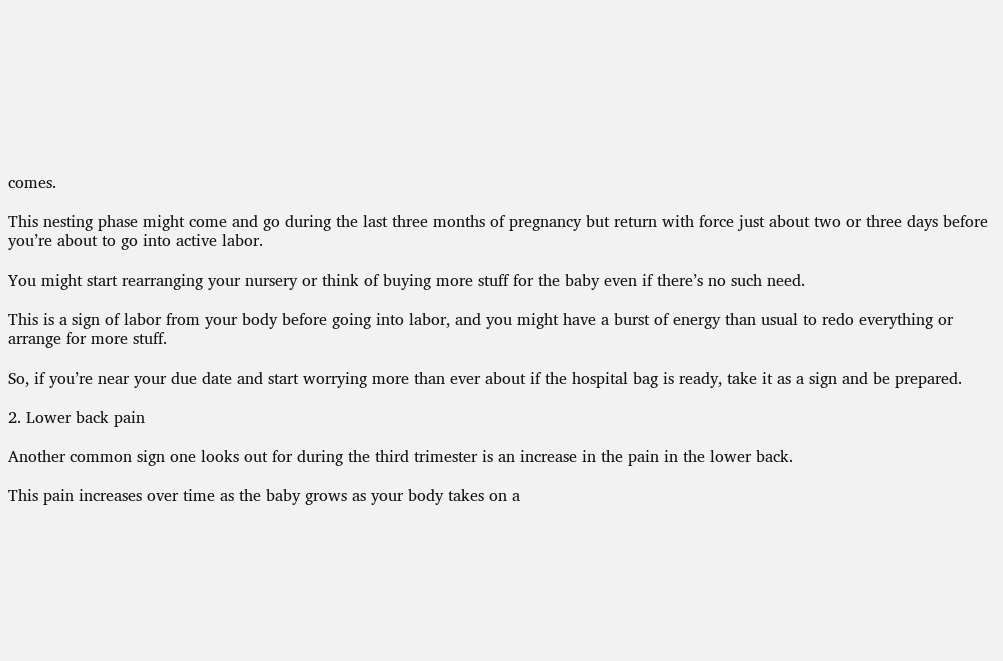comes.

This nesting phase might come and go during the last three months of pregnancy but return with force just about two or three days before you’re about to go into active labor.

You might start rearranging your nursery or think of buying more stuff for the baby even if there’s no such need.

This is a sign of labor from your body before going into labor, and you might have a burst of energy than usual to redo everything or arrange for more stuff.

So, if you’re near your due date and start worrying more than ever about if the hospital bag is ready, take it as a sign and be prepared.

2. Lower back pain

Another common sign one looks out for during the third trimester is an increase in the pain in the lower back.

This pain increases over time as the baby grows as your body takes on a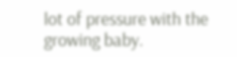lot of pressure with the growing baby.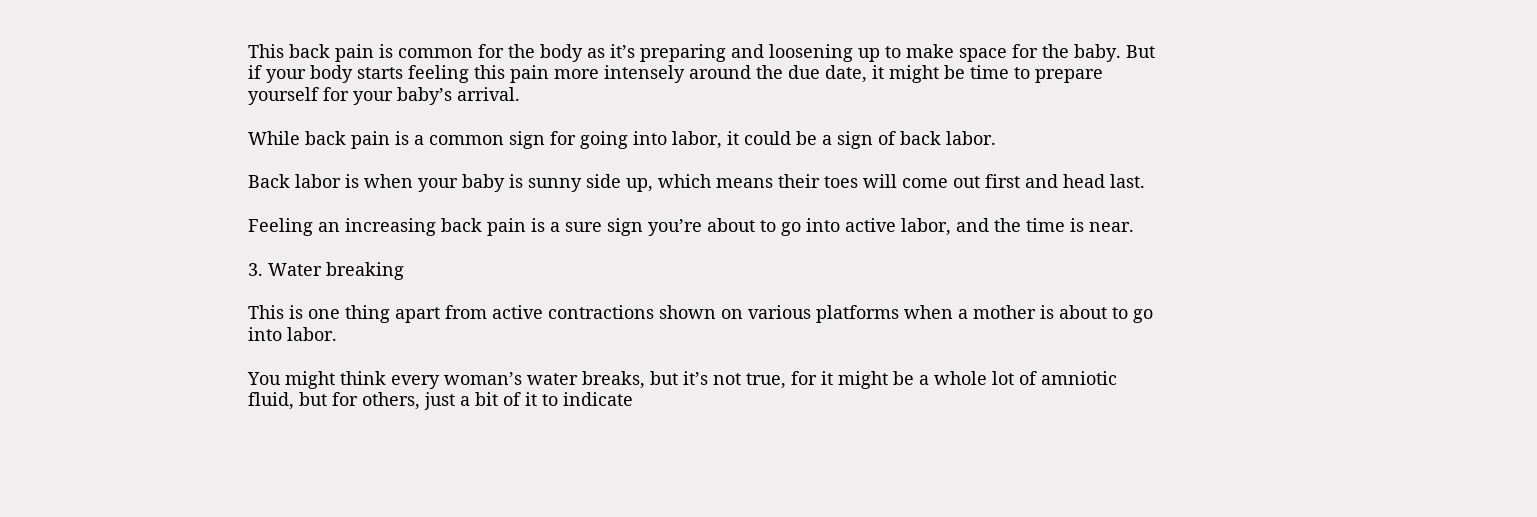This back pain is common for the body as it’s preparing and loosening up to make space for the baby. But if your body starts feeling this pain more intensely around the due date, it might be time to prepare yourself for your baby’s arrival.

While back pain is a common sign for going into labor, it could be a sign of back labor.

Back labor is when your baby is sunny side up, which means their toes will come out first and head last.

Feeling an increasing back pain is a sure sign you’re about to go into active labor, and the time is near.

3. Water breaking

This is one thing apart from active contractions shown on various platforms when a mother is about to go into labor.

You might think every woman’s water breaks, but it’s not true, for it might be a whole lot of amniotic fluid, but for others, just a bit of it to indicate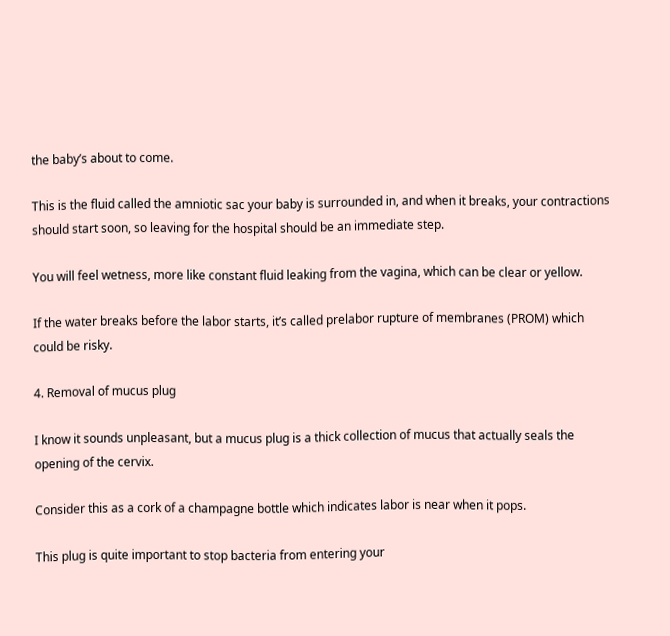the baby’s about to come.

This is the fluid called the amniotic sac your baby is surrounded in, and when it breaks, your contractions should start soon, so leaving for the hospital should be an immediate step.

You will feel wetness, more like constant fluid leaking from the vagina, which can be clear or yellow.

If the water breaks before the labor starts, it’s called prelabor rupture of membranes (PROM) which could be risky.

4. Removal of mucus plug

I know it sounds unpleasant, but a mucus plug is a thick collection of mucus that actually seals the opening of the cervix.

Consider this as a cork of a champagne bottle which indicates labor is near when it pops.

This plug is quite important to stop bacteria from entering your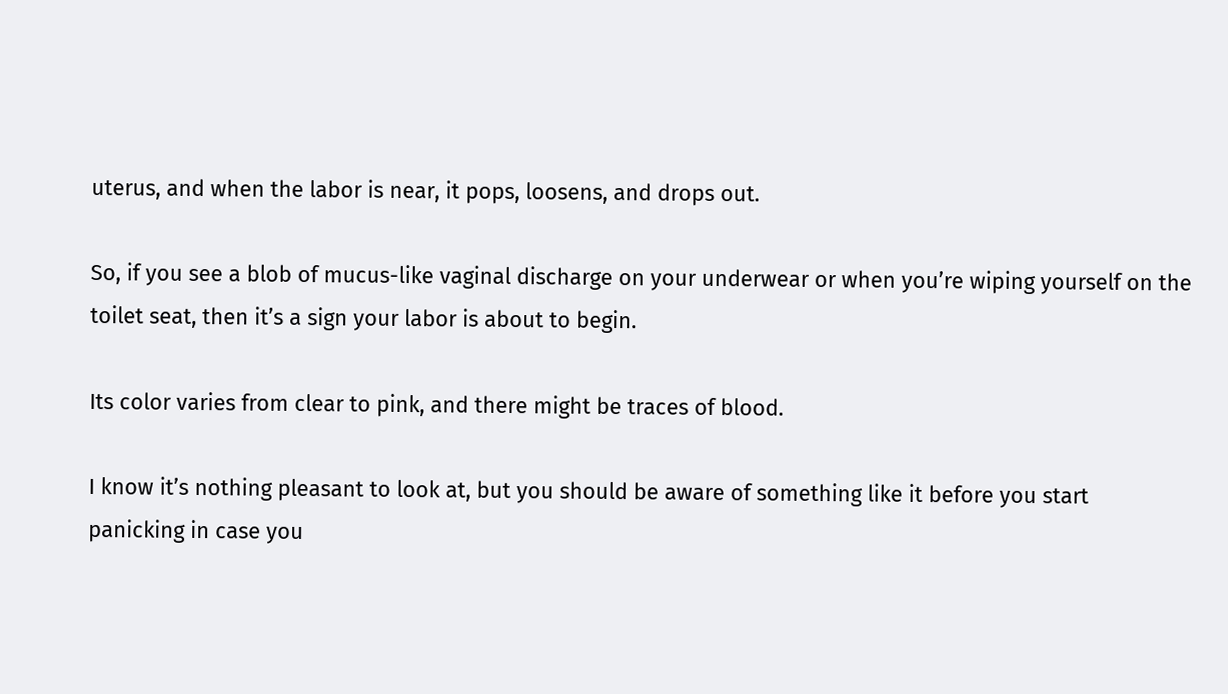uterus, and when the labor is near, it pops, loosens, and drops out.

So, if you see a blob of mucus-like vaginal discharge on your underwear or when you’re wiping yourself on the toilet seat, then it’s a sign your labor is about to begin.

Its color varies from clear to pink, and there might be traces of blood.

I know it’s nothing pleasant to look at, but you should be aware of something like it before you start panicking in case you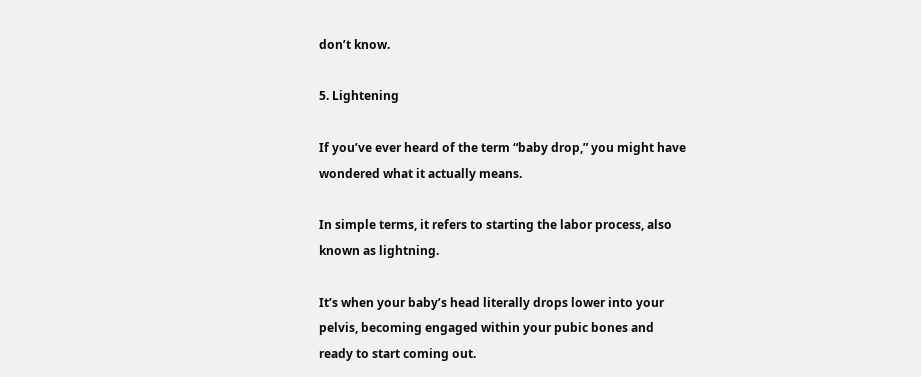don’t know.

5. Lightening

If you’ve ever heard of the term “baby drop,” you might have wondered what it actually means.

In simple terms, it refers to starting the labor process, also known as lightning.

It’s when your baby’s head literally drops lower into your pelvis, becoming engaged within your pubic bones and ready to start coming out.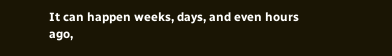It can happen weeks, days, and even hours ago,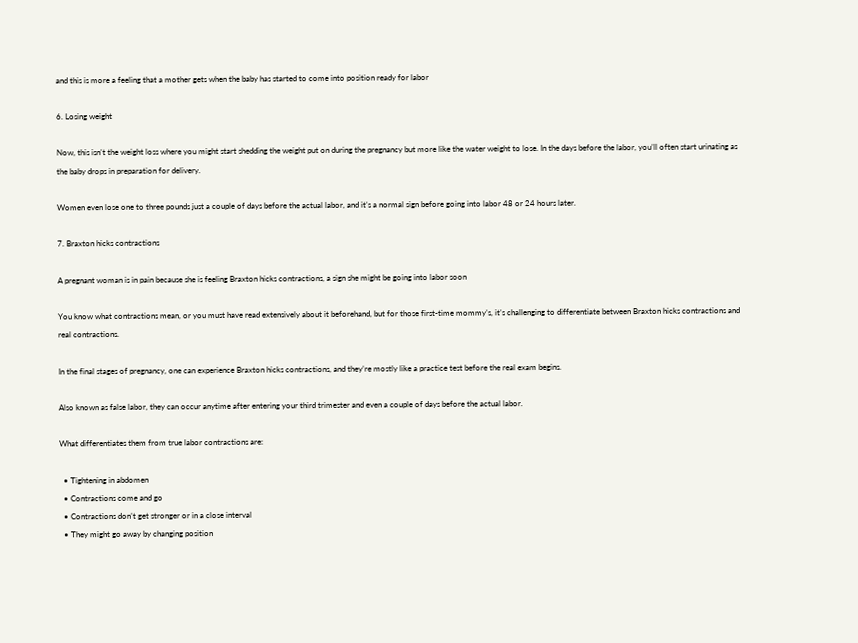and this is more a feeling that a mother gets when the baby has started to come into position ready for labor

6. Losing weight

Now, this isn’t the weight loss where you might start shedding the weight put on during the pregnancy but more like the water weight to lose. In the days before the labor, you’ll often start urinating as the baby drops in preparation for delivery.

Women even lose one to three pounds just a couple of days before the actual labor, and it’s a normal sign before going into labor 48 or 24 hours later.

7. Braxton hicks contractions

A pregnant woman is in pain because she is feeling Braxton hicks contractions, a sign she might be going into labor soon

You know what contractions mean, or you must have read extensively about it beforehand, but for those first-time mommy’s, it’s challenging to differentiate between Braxton hicks contractions and real contractions.

In the final stages of pregnancy, one can experience Braxton hicks contractions, and they’re mostly like a practice test before the real exam begins.

Also known as false labor, they can occur anytime after entering your third trimester and even a couple of days before the actual labor.

What differentiates them from true labor contractions are:

  • Tightening in abdomen
  • Contractions come and go
  • Contractions don’t get stronger or in a close interval
  • They might go away by changing position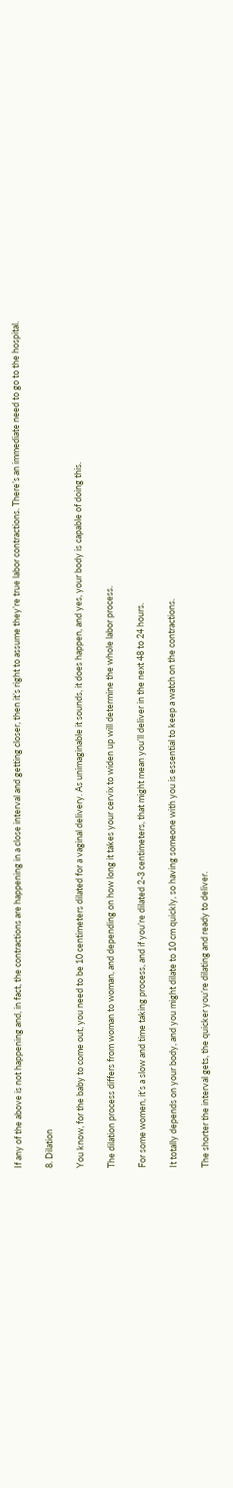If any of the above is not happening and, in fact, the contractions are happening in a close interval and getting closer, then it’s right to assume they’re true labor contractions. There’s an immediate need to go to the hospital.

8. Dilation

You know, for the baby to come out, you need to be 10 centimeters dilated for a vaginal delivery. As unimaginable it sounds, it does happen, and yes, your body is capable of doing this.

The dilation process differs from woman to woman, and depending on how long it takes your cervix to widen up will determine the whole labor process.

For some women, it’s a slow and time taking process, and if you’re dilated 2-3 centimeters, that might mean you’ll deliver in the next 48 to 24 hours.

It totally depends on your body, and you might dilate to 10 cm quickly, so having someone with you is essential to keep a watch on the contractions.

The shorter the interval gets, the quicker you’re dilating and ready to deliver.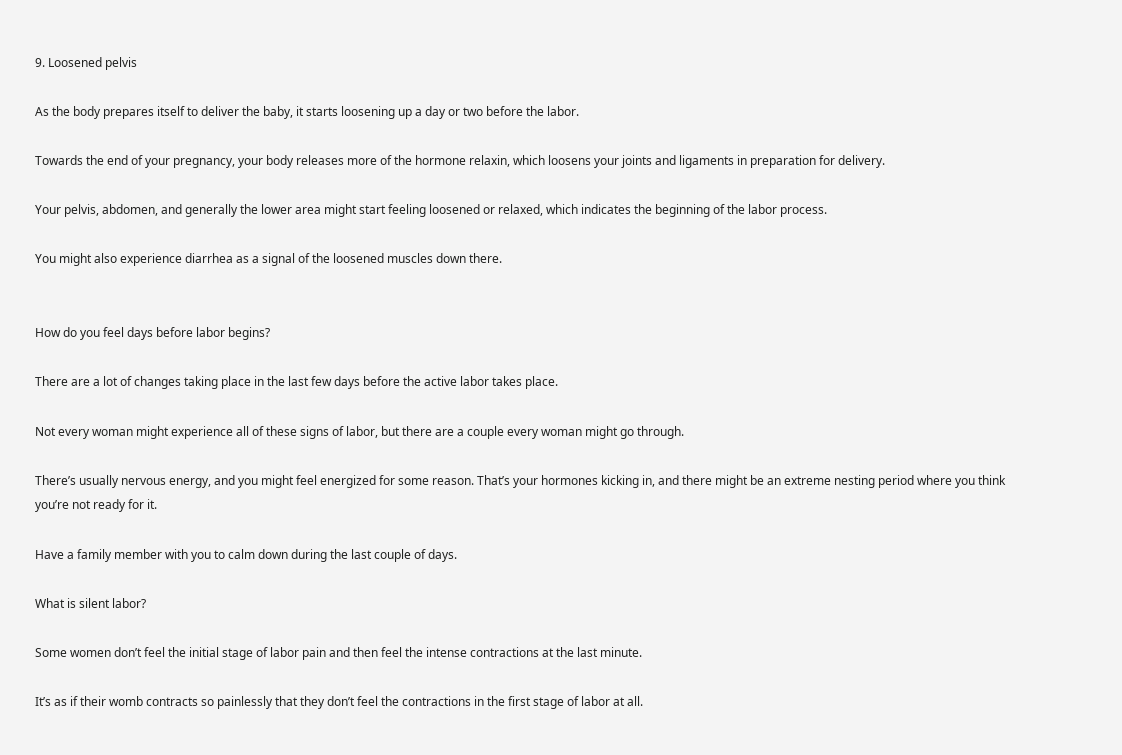9. Loosened pelvis

As the body prepares itself to deliver the baby, it starts loosening up a day or two before the labor.

Towards the end of your pregnancy, your body releases more of the hormone relaxin, which loosens your joints and ligaments in preparation for delivery.

Your pelvis, abdomen, and generally the lower area might start feeling loosened or relaxed, which indicates the beginning of the labor process.

You might also experience diarrhea as a signal of the loosened muscles down there.


How do you feel days before labor begins?

There are a lot of changes taking place in the last few days before the active labor takes place.

Not every woman might experience all of these signs of labor, but there are a couple every woman might go through.

There’s usually nervous energy, and you might feel energized for some reason. That’s your hormones kicking in, and there might be an extreme nesting period where you think you’re not ready for it.

Have a family member with you to calm down during the last couple of days.

What is silent labor?

Some women don’t feel the initial stage of labor pain and then feel the intense contractions at the last minute.

It’s as if their womb contracts so painlessly that they don’t feel the contractions in the first stage of labor at all.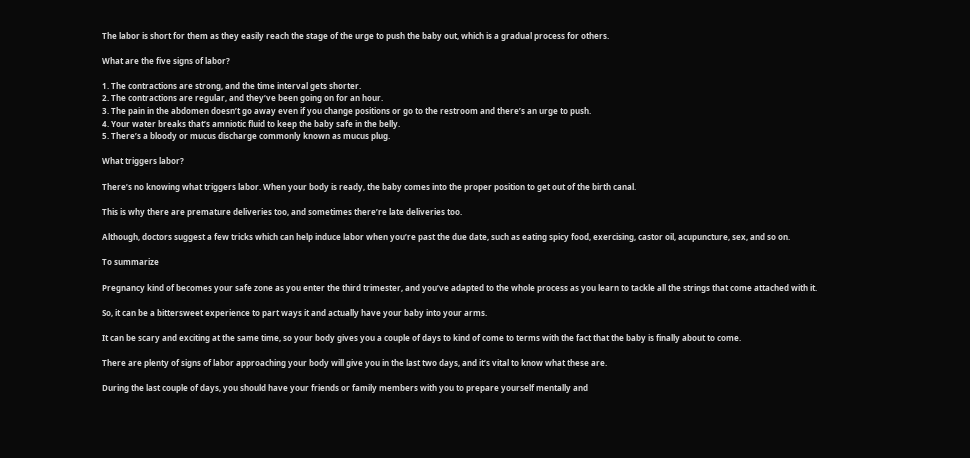The labor is short for them as they easily reach the stage of the urge to push the baby out, which is a gradual process for others.

What are the five signs of labor?

1. The contractions are strong, and the time interval gets shorter.
2. The contractions are regular, and they’ve been going on for an hour.
3. The pain in the abdomen doesn’t go away even if you change positions or go to the restroom and there’s an urge to push.
4. Your water breaks that’s amniotic fluid to keep the baby safe in the belly.
5. There’s a bloody or mucus discharge commonly known as mucus plug.

What triggers labor?

There’s no knowing what triggers labor. When your body is ready, the baby comes into the proper position to get out of the birth canal.

This is why there are premature deliveries too, and sometimes there’re late deliveries too.

Although, doctors suggest a few tricks which can help induce labor when you’re past the due date, such as eating spicy food, exercising, castor oil, acupuncture, sex, and so on.

To summarize

Pregnancy kind of becomes your safe zone as you enter the third trimester, and you’ve adapted to the whole process as you learn to tackle all the strings that come attached with it.

So, it can be a bittersweet experience to part ways it and actually have your baby into your arms.

It can be scary and exciting at the same time, so your body gives you a couple of days to kind of come to terms with the fact that the baby is finally about to come.

There are plenty of signs of labor approaching your body will give you in the last two days, and it’s vital to know what these are.

During the last couple of days, you should have your friends or family members with you to prepare yourself mentally and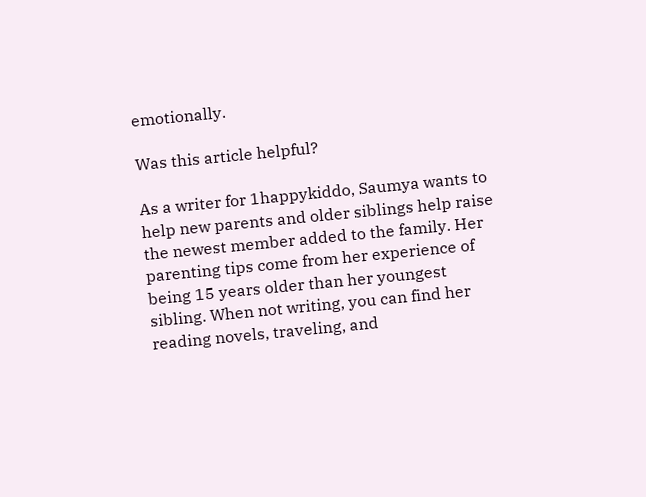emotionally.

Was this article helpful?

As a writer for 1happykiddo, Saumya wants to help new parents and older siblings help raise the newest member added to the family. Her parenting tips come from her experience of being 15 years older than her youngest sibling. When not writing, you can find her reading novels, traveling, and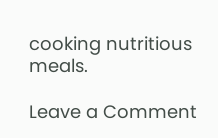cooking nutritious meals.

Leave a Comment